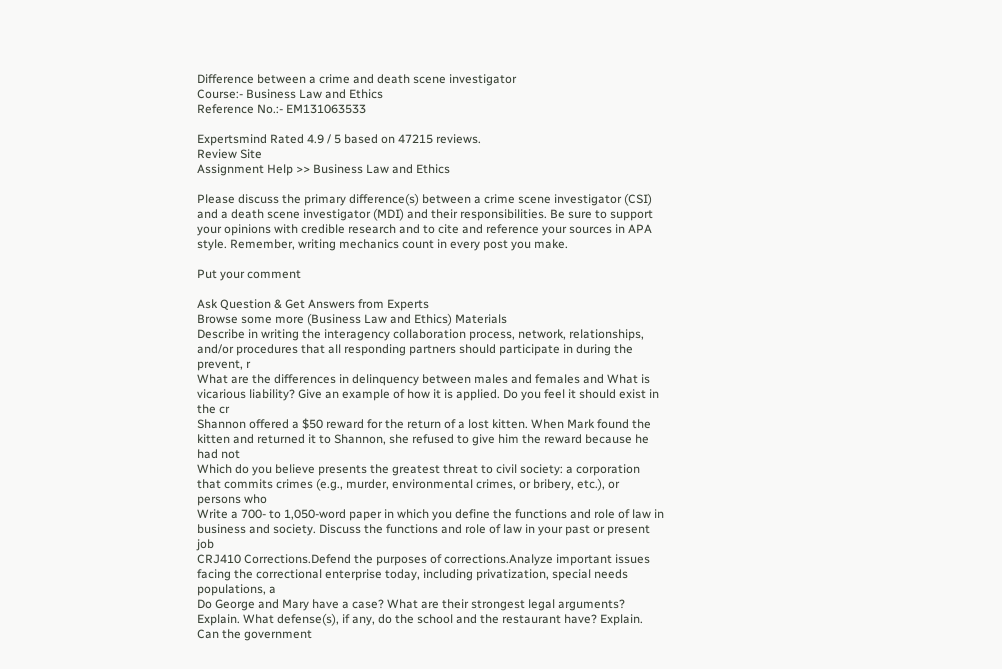Difference between a crime and death scene investigator
Course:- Business Law and Ethics
Reference No.:- EM131063533

Expertsmind Rated 4.9 / 5 based on 47215 reviews.
Review Site
Assignment Help >> Business Law and Ethics

Please discuss the primary difference(s) between a crime scene investigator (CSI) and a death scene investigator (MDI) and their responsibilities. Be sure to support your opinions with credible research and to cite and reference your sources in APA style. Remember, writing mechanics count in every post you make.

Put your comment

Ask Question & Get Answers from Experts
Browse some more (Business Law and Ethics) Materials
Describe in writing the interagency collaboration process, network, relationships, and/or procedures that all responding partners should participate in during the prevent, r
What are the differences in delinquency between males and females and What is vicarious liability? Give an example of how it is applied. Do you feel it should exist in the cr
Shannon offered a $50 reward for the return of a lost kitten. When Mark found the kitten and returned it to Shannon, she refused to give him the reward because he had not
Which do you believe presents the greatest threat to civil society: a corporation that commits crimes (e.g., murder, environmental crimes, or bribery, etc.), or persons who
Write a 700- to 1,050-word paper in which you define the functions and role of law in business and society. Discuss the functions and role of law in your past or present job
CRJ410 Corrections.Defend the purposes of corrections.Analyze important issues facing the correctional enterprise today, including privatization, special needs populations, a
Do George and Mary have a case? What are their strongest legal arguments? Explain. What defense(s), if any, do the school and the restaurant have? Explain. Can the government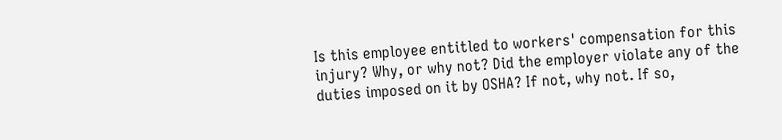Is this employee entitled to workers' compensation for this injury? Why, or why not? Did the employer violate any of the duties imposed on it by OSHA? If not, why not. If so,